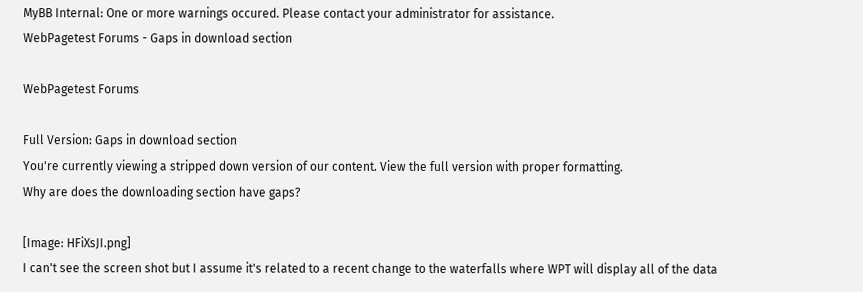MyBB Internal: One or more warnings occured. Please contact your administrator for assistance.
WebPagetest Forums - Gaps in download section

WebPagetest Forums

Full Version: Gaps in download section
You're currently viewing a stripped down version of our content. View the full version with proper formatting.
Why are does the downloading section have gaps?

[Image: HFiXsJI.png]
I can't see the screen shot but I assume it's related to a recent change to the waterfalls where WPT will display all of the data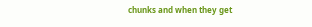chunks and when they get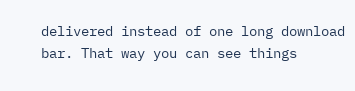delivered instead of one long download bar. That way you can see things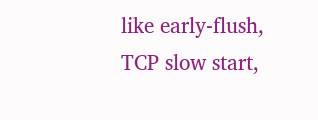like early-flush, TCP slow start,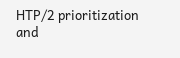HTP/2 prioritization and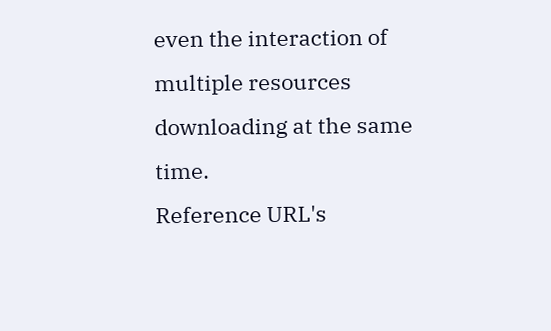even the interaction of multiple resources downloading at the same time.
Reference URL's